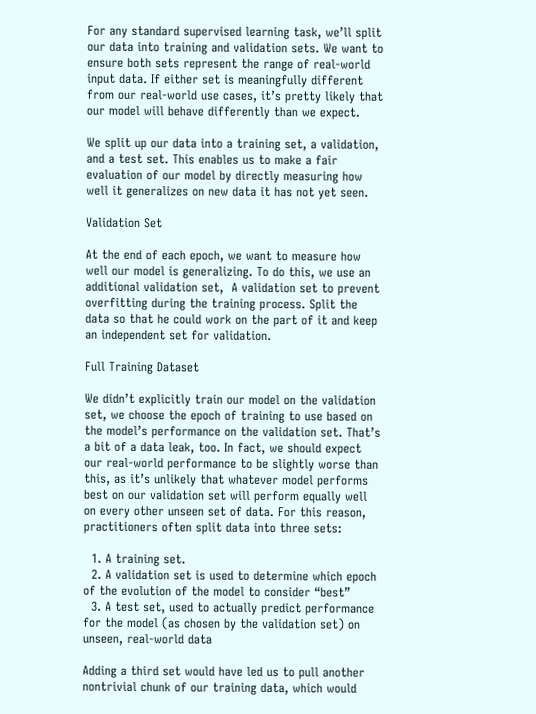For any standard supervised learning task, we’ll split our data into training and validation sets. We want to ensure both sets represent the range of real-world input data. If either set is meaningfully different from our real-world use cases, it’s pretty likely that our model will behave differently than we expect.

We split up our data into a training set, a validation, and a test set. This enables us to make a fair evaluation of our model by directly measuring how well it generalizes on new data it has not yet seen.

Validation Set

At the end of each epoch, we want to measure how well our model is generalizing. To do this, we use an additional validation set,  A validation set to prevent overfitting during the training process. Split the data so that he could work on the part of it and keep an independent set for validation.

Full Training Dataset

We didn’t explicitly train our model on the validation set, we choose the epoch of training to use based on the model’s performance on the validation set. That’s a bit of a data leak, too. In fact, we should expect our real-world performance to be slightly worse than this, as it’s unlikely that whatever model performs best on our validation set will perform equally well on every other unseen set of data. For this reason, practitioners often split data into three sets:

  1. A training set.
  2. A validation set is used to determine which epoch of the evolution of the model to consider “best”
  3. A test set, used to actually predict performance for the model (as chosen by the validation set) on unseen, real-world data

Adding a third set would have led us to pull another nontrivial chunk of our training data, which would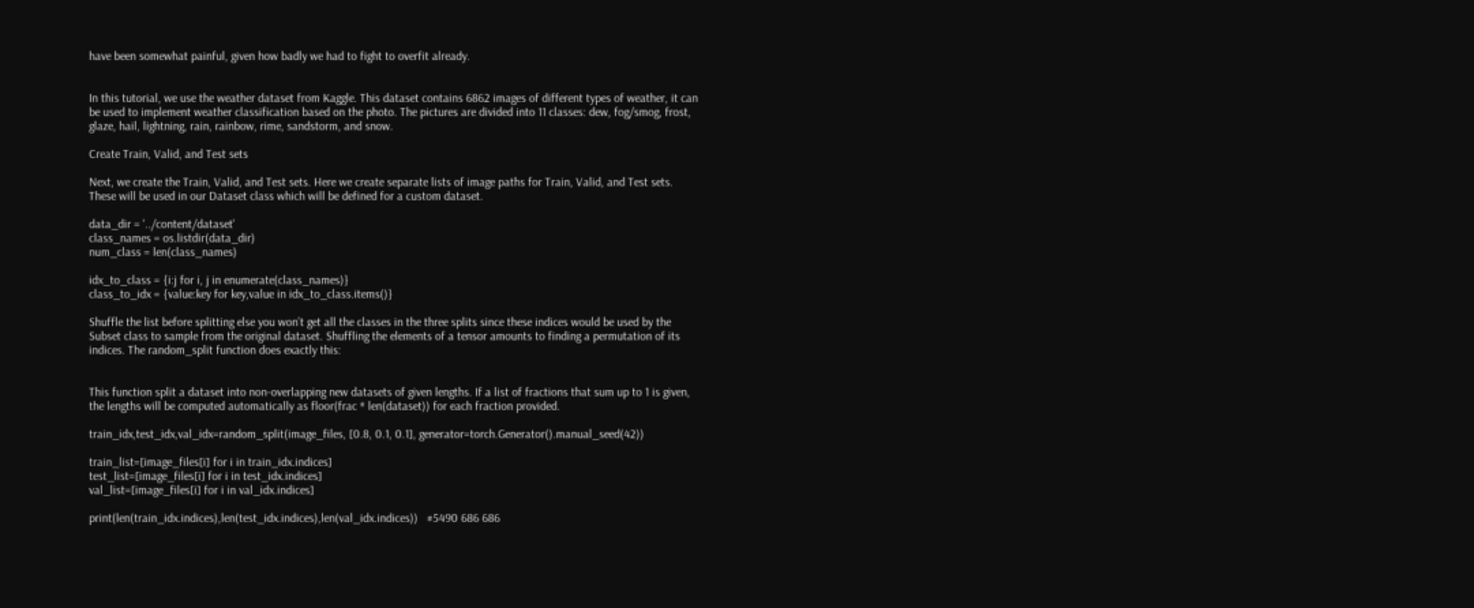have been somewhat painful, given how badly we had to fight to overfit already.


In this tutorial, we use the weather dataset from Kaggle. This dataset contains 6862 images of different types of weather, it can be used to implement weather classification based on the photo. The pictures are divided into 11 classes: dew, fog/smog, frost, glaze, hail, lightning, rain, rainbow, rime, sandstorm, and snow.

Create Train, Valid, and Test sets

Next, we create the Train, Valid, and Test sets. Here we create separate lists of image paths for Train, Valid, and Test sets. These will be used in our Dataset class which will be defined for a custom dataset.

data_dir = '../content/dataset'
class_names = os.listdir(data_dir)
num_class = len(class_names)

idx_to_class = {i:j for i, j in enumerate(class_names)}
class_to_idx = {value:key for key,value in idx_to_class.items()}

Shuffle the list before splitting else you won’t get all the classes in the three splits since these indices would be used by the Subset class to sample from the original dataset. Shuffling the elements of a tensor amounts to finding a permutation of its indices. The random_split function does exactly this:


This function split a dataset into non-overlapping new datasets of given lengths. If a list of fractions that sum up to 1 is given, the lengths will be computed automatically as floor(frac * len(dataset)) for each fraction provided.

train_idx,test_idx,val_idx=random_split(image_files, [0.8, 0.1, 0.1], generator=torch.Generator().manual_seed(42))

train_list=[image_files[i] for i in train_idx.indices]
test_list=[image_files[i] for i in test_idx.indices]
val_list=[image_files[i] for i in val_idx.indices]

print(len(train_idx.indices),len(test_idx.indices),len(val_idx.indices))   #5490 686 686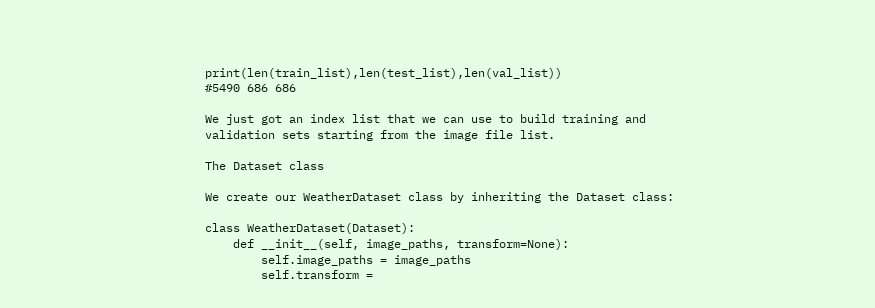print(len(train_list),len(test_list),len(val_list))                        #5490 686 686

We just got an index list that we can use to build training and validation sets starting from the image file list.

The Dataset class

We create our WeatherDataset class by inheriting the Dataset class:

class WeatherDataset(Dataset):
    def __init__(self, image_paths, transform=None):
        self.image_paths = image_paths
        self.transform =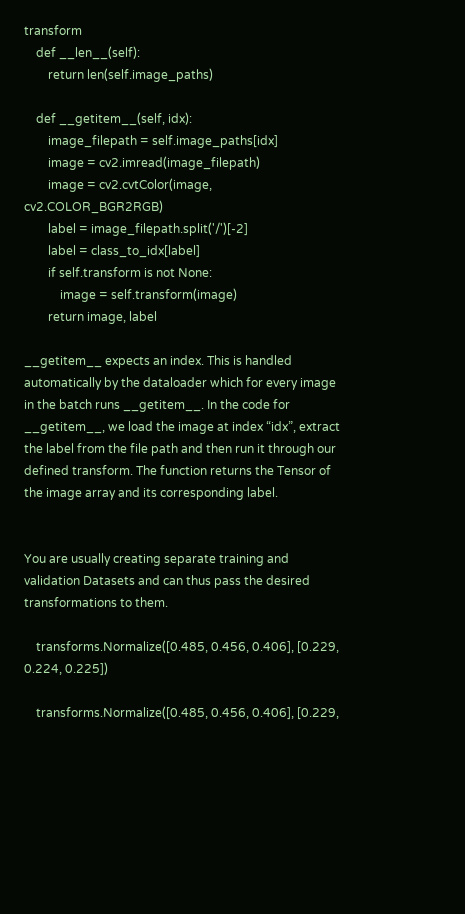transform
    def __len__(self):
        return len(self.image_paths)

    def __getitem__(self, idx):
        image_filepath = self.image_paths[idx]
        image = cv2.imread(image_filepath)
        image = cv2.cvtColor(image, cv2.COLOR_BGR2RGB)
        label = image_filepath.split('/')[-2]
        label = class_to_idx[label]
        if self.transform is not None:
            image = self.transform(image)
        return image, label

__getitem__ expects an index. This is handled automatically by the dataloader which for every image in the batch runs __getitem__. In the code for __getitem__, we load the image at index “idx”, extract the label from the file path and then run it through our defined transform. The function returns the Tensor of the image array and its corresponding label.


You are usually creating separate training and validation Datasets and can thus pass the desired transformations to them.

    transforms.Normalize([0.485, 0.456, 0.406], [0.229, 0.224, 0.225])

    transforms.Normalize([0.485, 0.456, 0.406], [0.229,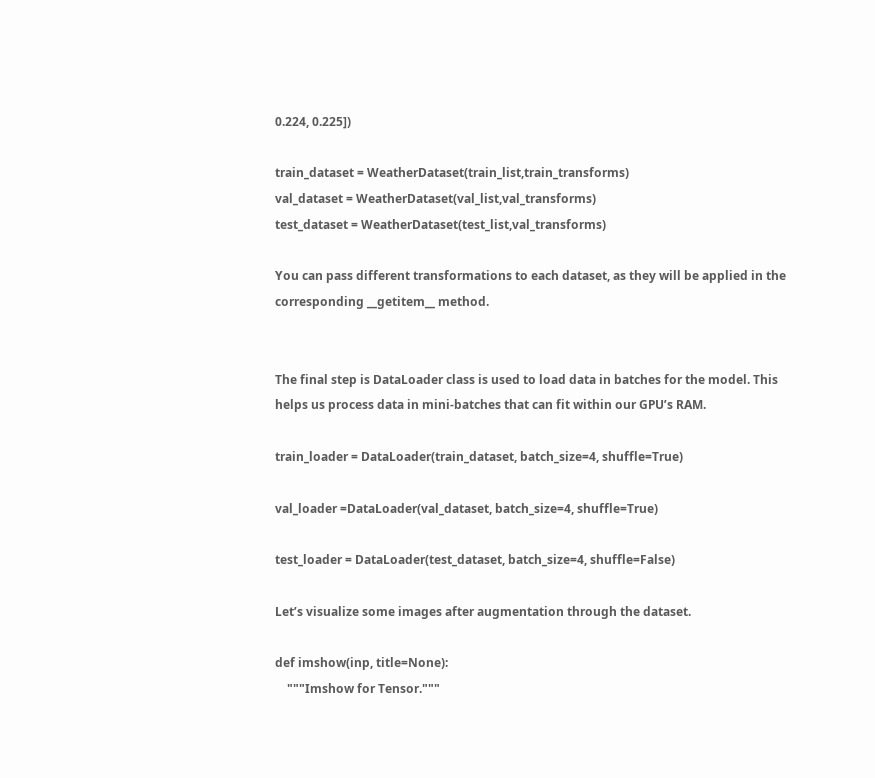0.224, 0.225])

train_dataset = WeatherDataset(train_list,train_transforms)
val_dataset = WeatherDataset(val_list,val_transforms)
test_dataset = WeatherDataset(test_list,val_transforms)

You can pass different transformations to each dataset, as they will be applied in the corresponding __getitem__ method.


The final step is DataLoader class is used to load data in batches for the model. This helps us process data in mini-batches that can fit within our GPU’s RAM.

train_loader = DataLoader(train_dataset, batch_size=4, shuffle=True)

val_loader =DataLoader(val_dataset, batch_size=4, shuffle=True)

test_loader = DataLoader(test_dataset, batch_size=4, shuffle=False)

Let’s visualize some images after augmentation through the dataset.

def imshow(inp, title=None):
    """Imshow for Tensor."""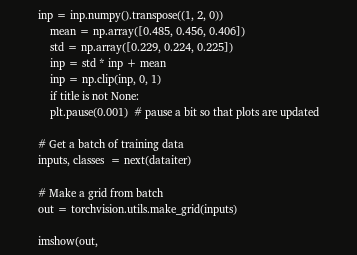inp = inp.numpy().transpose((1, 2, 0))
    mean = np.array([0.485, 0.456, 0.406])
    std = np.array([0.229, 0.224, 0.225])
    inp = std * inp + mean
    inp = np.clip(inp, 0, 1)
    if title is not None:
    plt.pause(0.001)  # pause a bit so that plots are updated

# Get a batch of training data
inputs, classes  = next(dataiter)

# Make a grid from batch
out = torchvision.utils.make_grid(inputs)

imshow(out,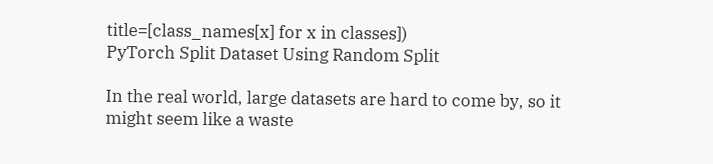title=[class_names[x] for x in classes])
PyTorch Split Dataset Using Random Split

In the real world, large datasets are hard to come by, so it might seem like a waste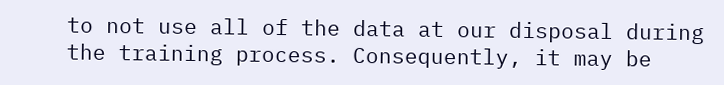to not use all of the data at our disposal during the training process. Consequently, it may be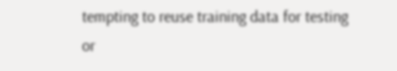tempting to reuse training data for testing or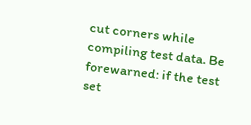cut corners while compiling test data. Be forewarned: if the test set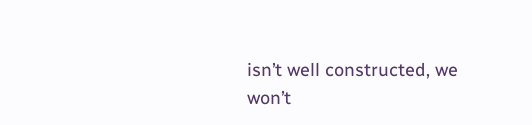isn’t well constructed, we won’t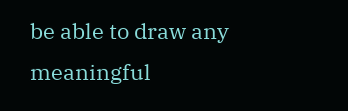be able to draw any meaningful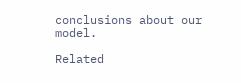conclusions about our model.

Related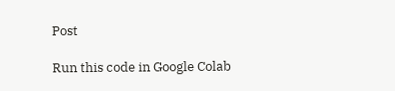Post

Run this code in Google Colab